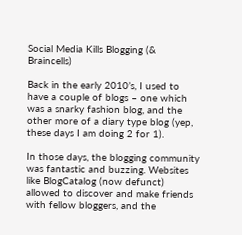Social Media Kills Blogging (& Braincells)

Back in the early 2010’s, I used to have a couple of blogs – one which was a snarky fashion blog, and the other more of a diary type blog (yep, these days I am doing 2 for 1).

In those days, the blogging community was fantastic and buzzing. Websites like BlogCatalog (now defunct) allowed to discover and make friends with fellow bloggers, and the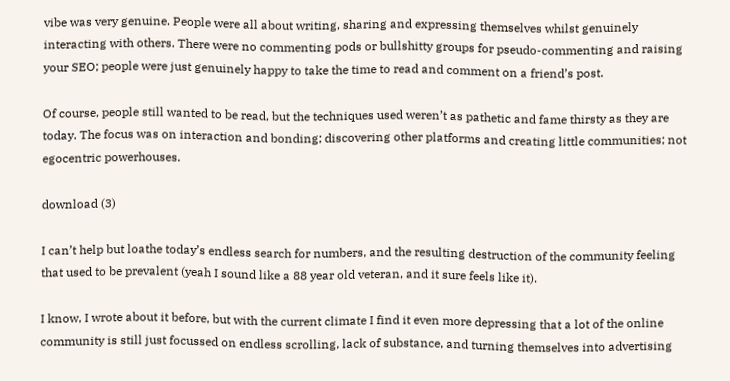vibe was very genuine. People were all about writing, sharing and expressing themselves whilst genuinely interacting with others. There were no commenting pods or bullshitty groups for pseudo-commenting and raising your SEO; people were just genuinely happy to take the time to read and comment on a friend’s post.

Of course, people still wanted to be read, but the techniques used weren’t as pathetic and fame thirsty as they are today. The focus was on interaction and bonding; discovering other platforms and creating little communities; not egocentric powerhouses.

download (3)

I can’t help but loathe today’s endless search for numbers, and the resulting destruction of the community feeling that used to be prevalent (yeah I sound like a 88 year old veteran, and it sure feels like it).

I know, I wrote about it before, but with the current climate I find it even more depressing that a lot of the online community is still just focussed on endless scrolling, lack of substance, and turning themselves into advertising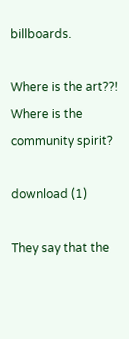billboards.

Where is the art??! Where is the community spirit?

download (1)

They say that the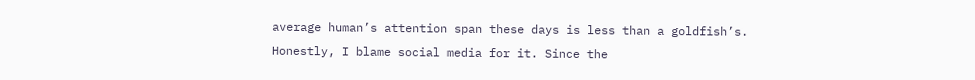average human’s attention span these days is less than a goldfish’s. Honestly, I blame social media for it. Since the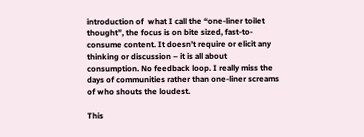introduction of  what I call the “one-liner toilet thought”, the focus is on bite sized, fast-to-consume content. It doesn’t require or elicit any thinking or discussion – it is all about consumption. No feedback loop. I really miss the days of communities rather than one-liner screams of who shouts the loudest.

This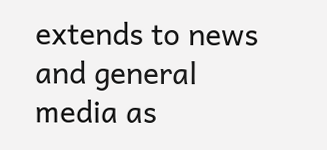extends to news and general media as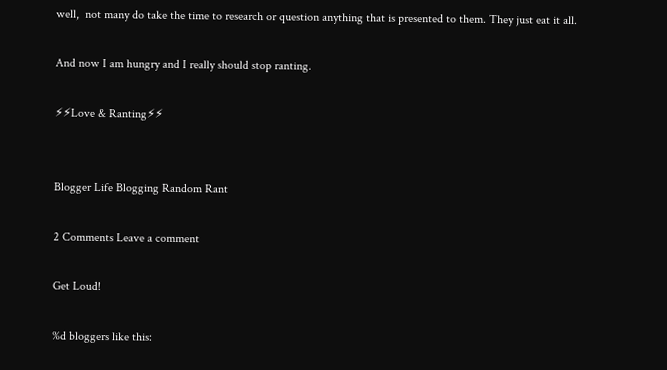well,  not many do take the time to research or question anything that is presented to them. They just eat it all.

And now I am hungry and I really should stop ranting.

⚡⚡Love & Ranting⚡⚡


Blogger Life Blogging Random Rant

2 Comments Leave a comment

Get Loud!

%d bloggers like this: